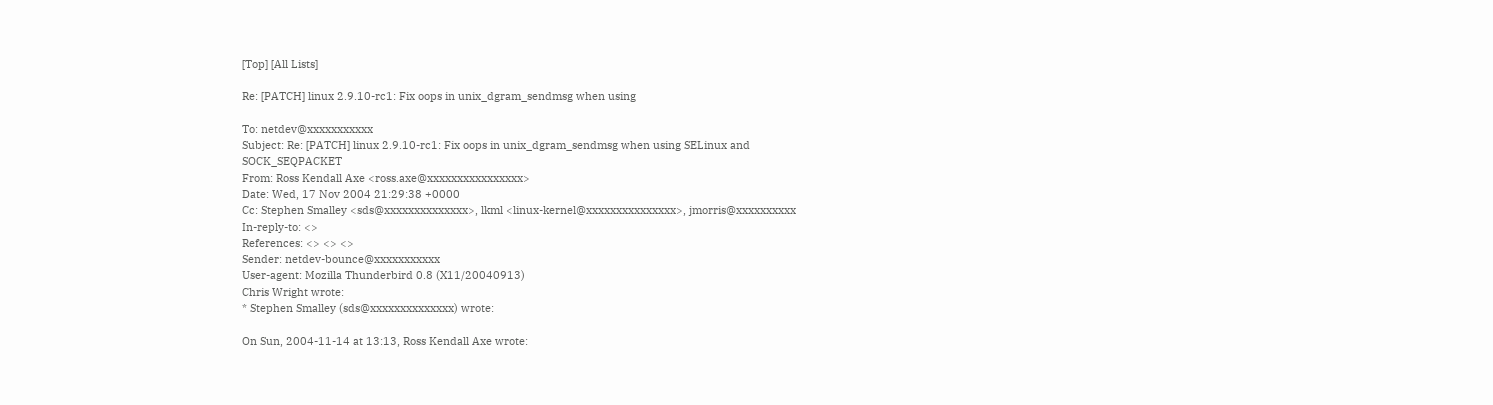[Top] [All Lists]

Re: [PATCH] linux 2.9.10-rc1: Fix oops in unix_dgram_sendmsg when using

To: netdev@xxxxxxxxxxx
Subject: Re: [PATCH] linux 2.9.10-rc1: Fix oops in unix_dgram_sendmsg when using SELinux and SOCK_SEQPACKET
From: Ross Kendall Axe <ross.axe@xxxxxxxxxxxxxxxx>
Date: Wed, 17 Nov 2004 21:29:38 +0000
Cc: Stephen Smalley <sds@xxxxxxxxxxxxxx>, lkml <linux-kernel@xxxxxxxxxxxxxxx>, jmorris@xxxxxxxxxx
In-reply-to: <>
References: <> <> <>
Sender: netdev-bounce@xxxxxxxxxxx
User-agent: Mozilla Thunderbird 0.8 (X11/20040913)
Chris Wright wrote:
* Stephen Smalley (sds@xxxxxxxxxxxxxx) wrote:

On Sun, 2004-11-14 at 13:13, Ross Kendall Axe wrote: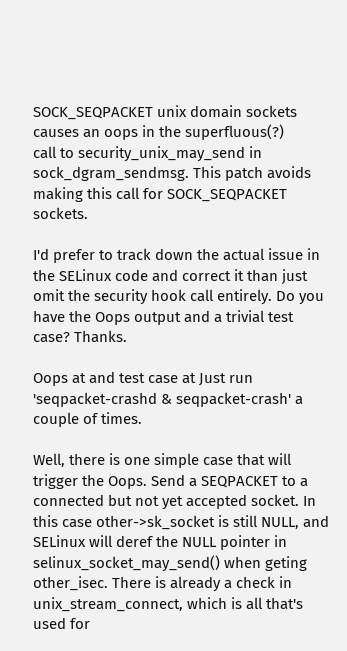SOCK_SEQPACKET unix domain sockets causes an oops in the superfluous(?)
call to security_unix_may_send in sock_dgram_sendmsg. This patch avoids
making this call for SOCK_SEQPACKET sockets.

I'd prefer to track down the actual issue in the SELinux code and correct it than just omit the security hook call entirely. Do you have the Oops output and a trivial test case? Thanks.

Oops at and test case at Just run 'seqpacket-crashd & seqpacket-crash' a couple of times.

Well, there is one simple case that will trigger the Oops. Send a SEQPACKET to a connected but not yet accepted socket. In this case other->sk_socket is still NULL, and SELinux will deref the NULL pointer in selinux_socket_may_send() when geting other_isec. There is already a check in unix_stream_connect, which is all that's used for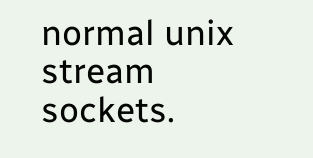normal unix stream sockets.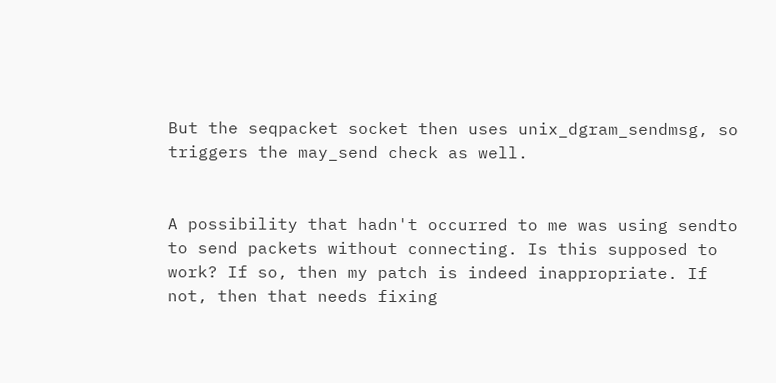But the seqpacket socket then uses unix_dgram_sendmsg, so triggers the may_send check as well.


A possibility that hadn't occurred to me was using sendto to send packets without connecting. Is this supposed to work? If so, then my patch is indeed inappropriate. If not, then that needs fixing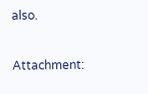also.


Attachment: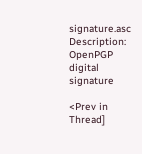signature.asc
Description: OpenPGP digital signature

<Prev in Thread]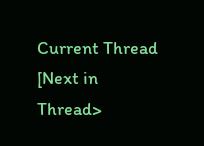Current Thread [Next in Thread>